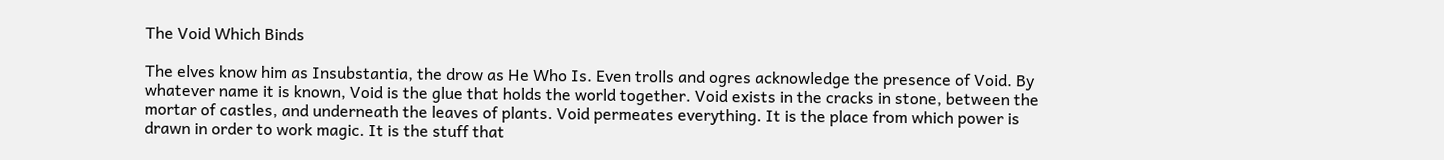The Void Which Binds

The elves know him as Insubstantia, the drow as He Who Is. Even trolls and ogres acknowledge the presence of Void. By whatever name it is known, Void is the glue that holds the world together. Void exists in the cracks in stone, between the mortar of castles, and underneath the leaves of plants. Void permeates everything. It is the place from which power is drawn in order to work magic. It is the stuff that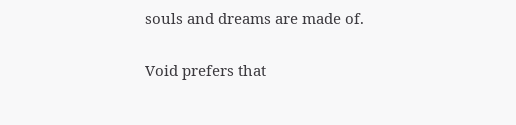souls and dreams are made of.

Void prefers that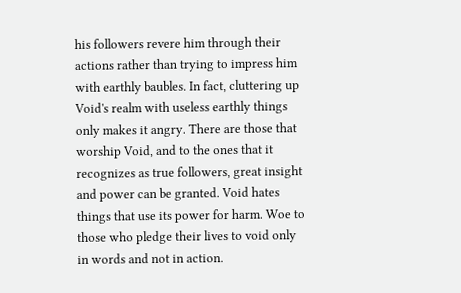his followers revere him through their actions rather than trying to impress him with earthly baubles. In fact, cluttering up Void's realm with useless earthly things only makes it angry. There are those that worship Void, and to the ones that it recognizes as true followers, great insight and power can be granted. Void hates things that use its power for harm. Woe to those who pledge their lives to void only in words and not in action.